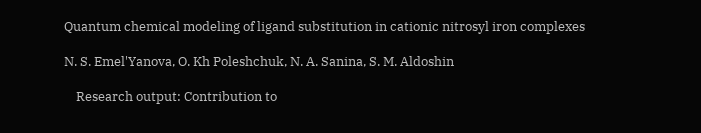Quantum chemical modeling of ligand substitution in cationic nitrosyl iron complexes

N. S. Emel'Yanova, O. Kh Poleshchuk, N. A. Sanina, S. M. Aldoshin

    Research output: Contribution to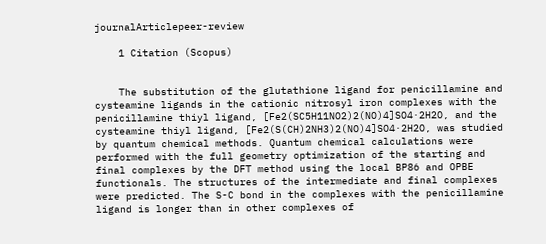journalArticlepeer-review

    1 Citation (Scopus)


    The substitution of the glutathione ligand for penicillamine and cysteamine ligands in the cationic nitrosyl iron complexes with the penicillamine thiyl ligand, [Fe2(SC5H11NO2)2(NO)4]SO4·2H2O, and the cysteamine thiyl ligand, [Fe2(S(CH)2NH3)2(NO)4]SO4·2H2O, was studied by quantum chemical methods. Quantum chemical calculations were performed with the full geometry optimization of the starting and final complexes by the DFT method using the local BP86 and OPBE functionals. The structures of the intermediate and final complexes were predicted. The S-C bond in the complexes with the penicillamine ligand is longer than in other complexes of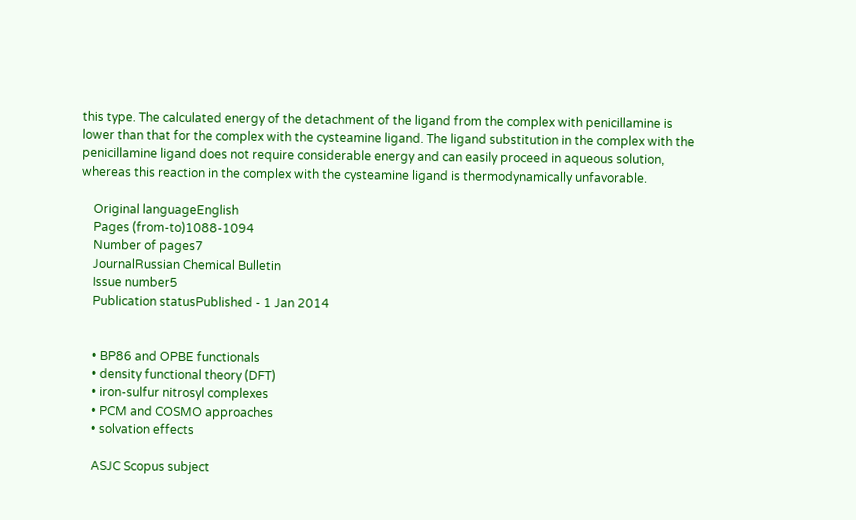this type. The calculated energy of the detachment of the ligand from the complex with penicillamine is lower than that for the complex with the cysteamine ligand. The ligand substitution in the complex with the penicillamine ligand does not require considerable energy and can easily proceed in aqueous solution, whereas this reaction in the complex with the cysteamine ligand is thermodynamically unfavorable.

    Original languageEnglish
    Pages (from-to)1088-1094
    Number of pages7
    JournalRussian Chemical Bulletin
    Issue number5
    Publication statusPublished - 1 Jan 2014


    • BP86 and OPBE functionals
    • density functional theory (DFT)
    • iron-sulfur nitrosyl complexes
    • PCM and COSMO approaches
    • solvation effects

    ASJC Scopus subject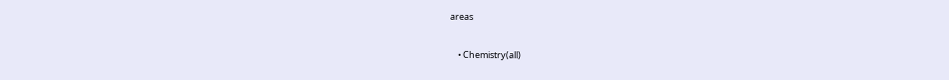areas

    • Chemistry(all)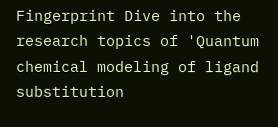Fingerprint Dive into the research topics of 'Quantum chemical modeling of ligand substitution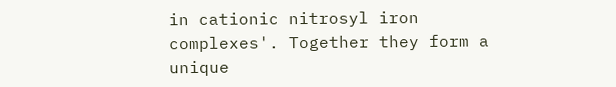in cationic nitrosyl iron complexes'. Together they form a unique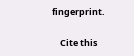fingerprint.

    Cite this